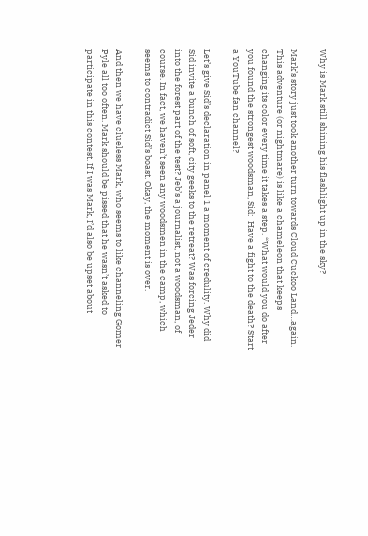Why is Mark still shining his flashlight up in the sky?

Mark’s story just took another turn towards Cloud Cuckoo Land…again. This adventure (or nightmare) is like a chameleon that keeps changing its color every time it takes a step. “What would you do after you found the strongest woodsman, Sid:  Have a fight to the death? Start a YouTube fan channel?

Let’s give Sid’s declaration in panel 1 a moment of credulity. Why did Sid invite a bunch of soft, city geeks to the retreat? Was forcing Jeder into the forest part of the test? Jeb’s a journalist, not a woodsman, of course. In fact, we haven’t seen any woodsmen in the camp, which seems to contradict Sid’s boast. Okay, the moment is over.

And then we have clueless Mark, who seems to like channeling Gomer Pyle all too often. Mark should be pissed that he wasn’t asked to participate in this contest. If I was Mark, I’d also be upset about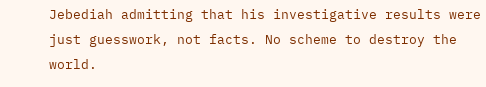Jebediah admitting that his investigative results were just guesswork, not facts. No scheme to destroy the world.